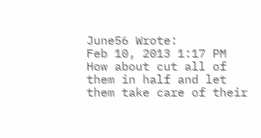June56 Wrote:
Feb 10, 2013 1:17 PM
How about cut all of them in half and let them take care of their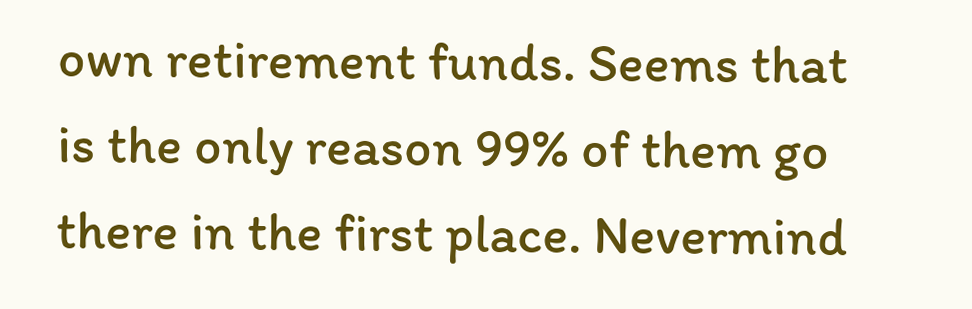own retirement funds. Seems that is the only reason 99% of them go there in the first place. Nevermind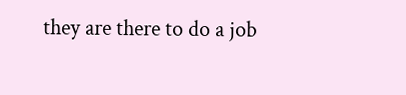they are there to do a job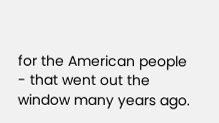for the American people - that went out the window many years ago.